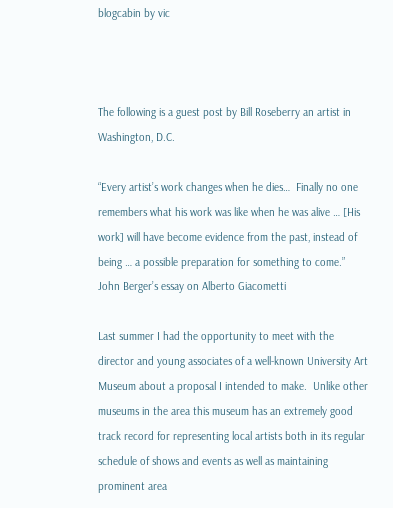blogcabin by vic



The following is a guest post by Bill Roseberry an artist in Washington, D.C.

“Every artist’s work changes when he dies…  Finally no one remembers what his work was like when he was alive … [His work] will have become evidence from the past, instead of being … a possible preparation for something to come.”  John Berger’s essay on Alberto Giacometti

Last summer I had the opportunity to meet with the director and young associates of a well-known University Art Museum about a proposal I intended to make.  Unlike other museums in the area this museum has an extremely good track record for representing local artists both in its regular schedule of shows and events as well as maintaining prominent area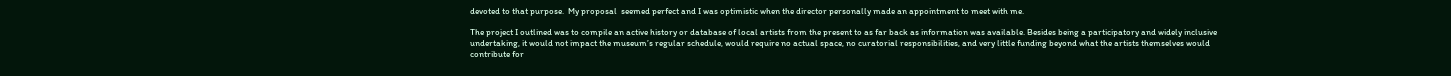devoted to that purpose.  My proposal  seemed perfect and I was optimistic when the director personally made an appointment to meet with me.

The project I outlined was to compile an active history or database of local artists from the present to as far back as information was available. Besides being a participatory and widely inclusive undertaking, it would not impact the museum’s regular schedule, would require no actual space, no curatorial responsibilities, and very little funding beyond what the artists themselves would contribute for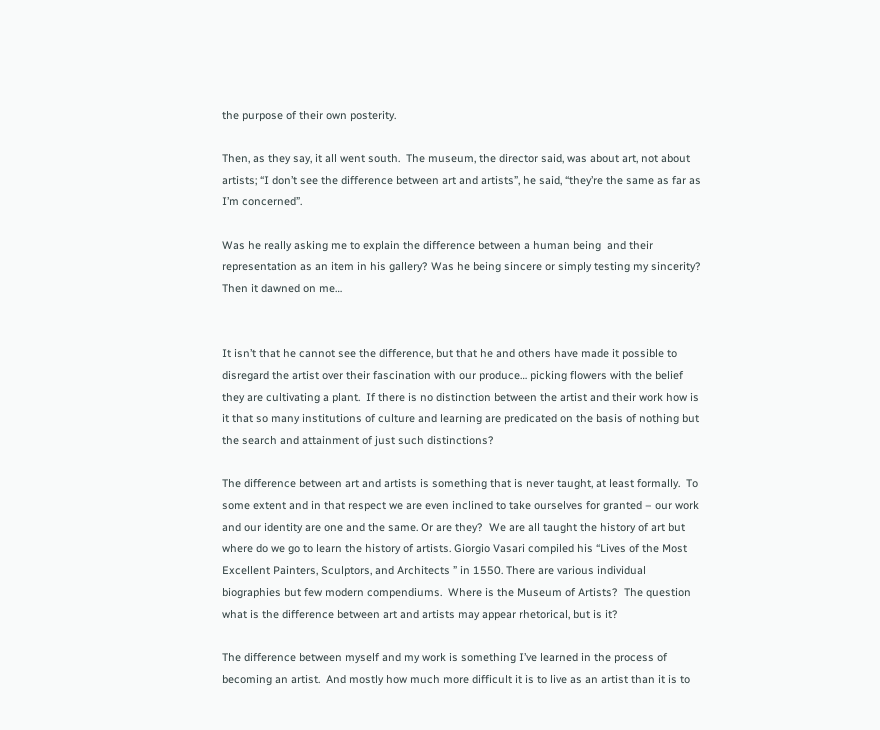the purpose of their own posterity.

Then, as they say, it all went south.  The museum, the director said, was about art, not about artists; “I don’t see the difference between art and artists”, he said, “they’re the same as far as I’m concerned”.

Was he really asking me to explain the difference between a human being  and their representation as an item in his gallery? Was he being sincere or simply testing my sincerity? Then it dawned on me…


It isn’t that he cannot see the difference, but that he and others have made it possible to disregard the artist over their fascination with our produce… picking flowers with the belief they are cultivating a plant.  If there is no distinction between the artist and their work how is it that so many institutions of culture and learning are predicated on the basis of nothing but the search and attainment of just such distinctions?

The difference between art and artists is something that is never taught, at least formally.  To some extent and in that respect we are even inclined to take ourselves for granted – our work and our identity are one and the same. Or are they?  We are all taught the history of art but where do we go to learn the history of artists. Giorgio Vasari compiled his “Lives of the Most Excellent Painters, Sculptors, and Architects ” in 1550. There are various individual biographies but few modern compendiums.  Where is the Museum of Artists?  The question what is the difference between art and artists may appear rhetorical, but is it?

The difference between myself and my work is something I’ve learned in the process of becoming an artist.  And mostly how much more difficult it is to live as an artist than it is to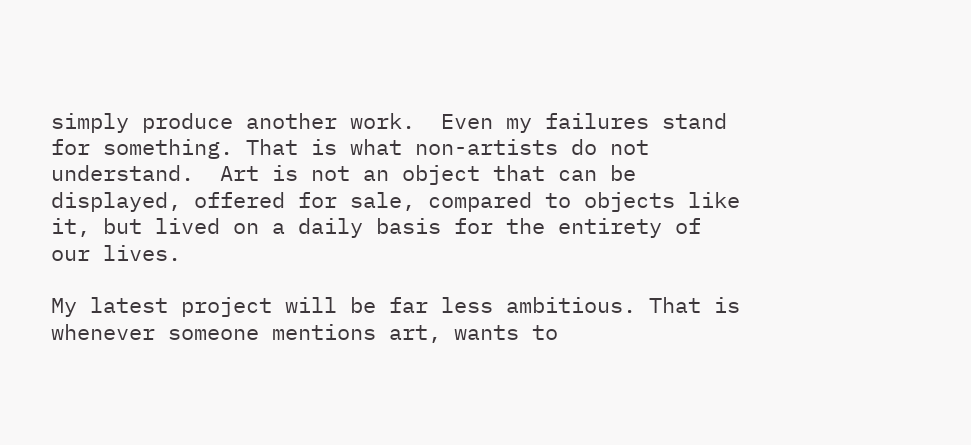simply produce another work.  Even my failures stand for something. That is what non-artists do not understand.  Art is not an object that can be displayed, offered for sale, compared to objects like it, but lived on a daily basis for the entirety of our lives.

My latest project will be far less ambitious. That is whenever someone mentions art, wants to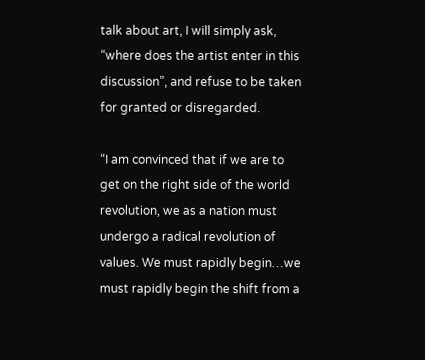talk about art, I will simply ask, “where does the artist enter in this discussion”, and refuse to be taken for granted or disregarded.

“I am convinced that if we are to get on the right side of the world revolution, we as a nation must undergo a radical revolution of values. We must rapidly begin…we must rapidly begin the shift from a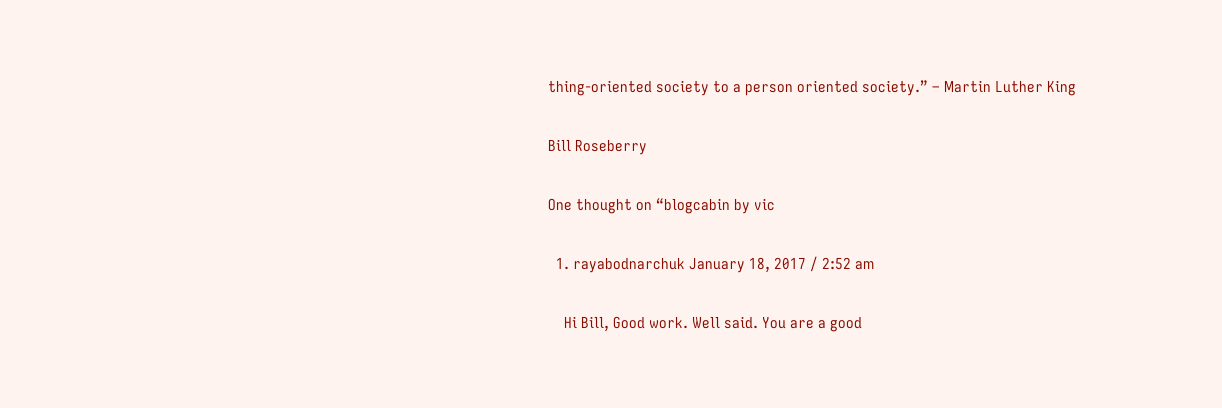thing-oriented society to a person oriented society.” – Martin Luther King

Bill Roseberry

One thought on “blogcabin by vic

  1. rayabodnarchuk January 18, 2017 / 2:52 am

    Hi Bill, Good work. Well said. You are a good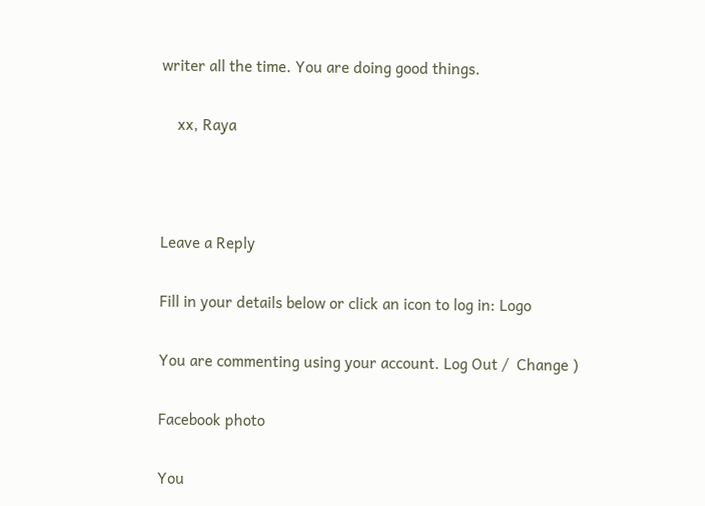writer all the time. You are doing good things.

    xx, Raya



Leave a Reply

Fill in your details below or click an icon to log in: Logo

You are commenting using your account. Log Out /  Change )

Facebook photo

You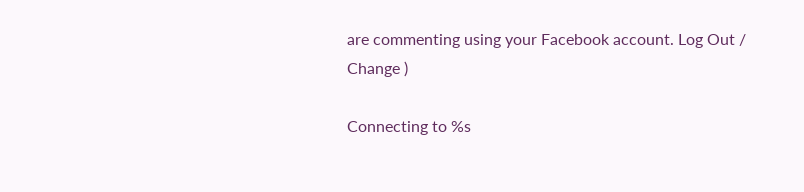are commenting using your Facebook account. Log Out /  Change )

Connecting to %s